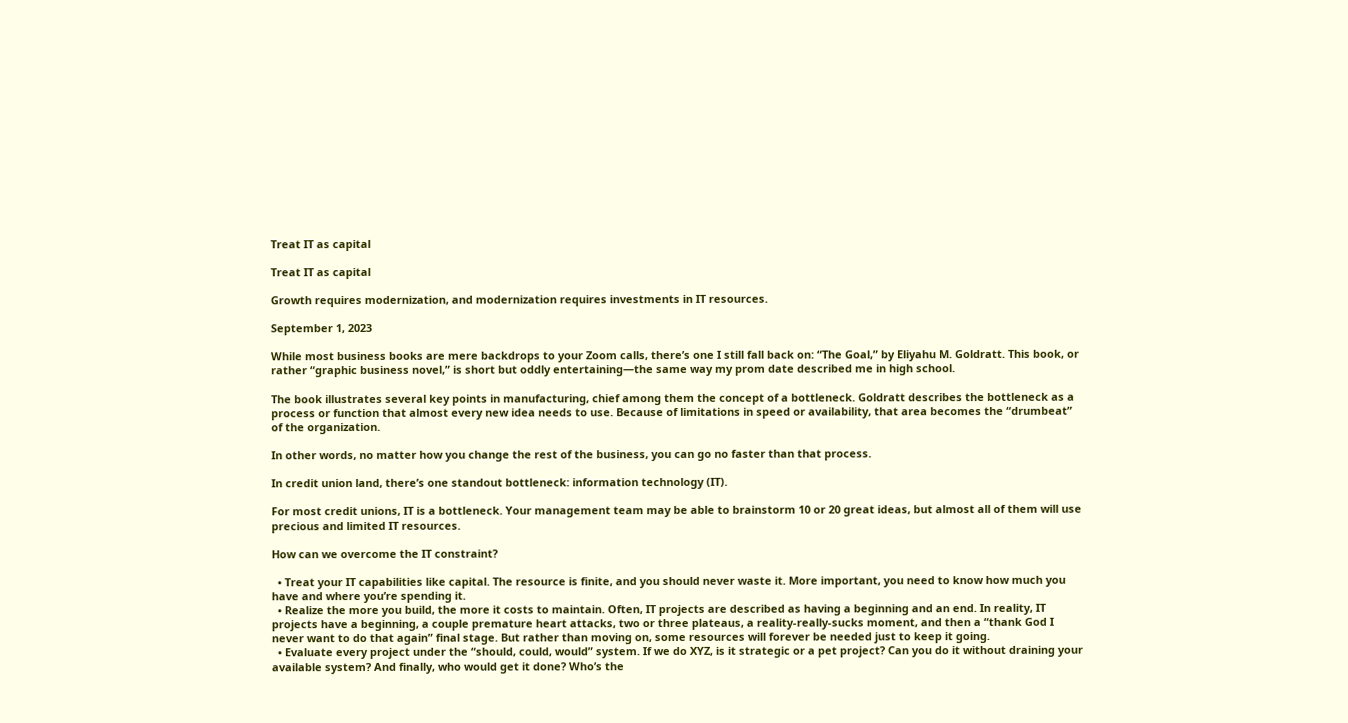Treat IT as capital

Treat IT as capital

Growth requires modernization, and modernization requires investments in IT resources.

September 1, 2023

While most business books are mere backdrops to your Zoom calls, there’s one I still fall back on: “The Goal,” by Eliyahu M. Goldratt. This book, or rather “graphic business novel,” is short but oddly entertaining—the same way my prom date described me in high school.

The book illustrates several key points in manufacturing, chief among them the concept of a bottleneck. Goldratt describes the bottleneck as a process or function that almost every new idea needs to use. Because of limitations in speed or availability, that area becomes the “drumbeat” of the organization.

In other words, no matter how you change the rest of the business, you can go no faster than that process.

In credit union land, there’s one standout bottleneck: information technology (IT).

For most credit unions, IT is a bottleneck. Your management team may be able to brainstorm 10 or 20 great ideas, but almost all of them will use precious and limited IT resources.

How can we overcome the IT constraint?

  • Treat your IT capabilities like capital. The resource is finite, and you should never waste it. More important, you need to know how much you have and where you’re spending it.
  • Realize the more you build, the more it costs to maintain. Often, IT projects are described as having a beginning and an end. In reality, IT projects have a beginning, a couple premature heart attacks, two or three plateaus, a reality-really-sucks moment, and then a “thank God I never want to do that again” final stage. But rather than moving on, some resources will forever be needed just to keep it going.
  • Evaluate every project under the “should, could, would” system. If we do XYZ, is it strategic or a pet project? Can you do it without draining your available system? And finally, who would get it done? Who’s the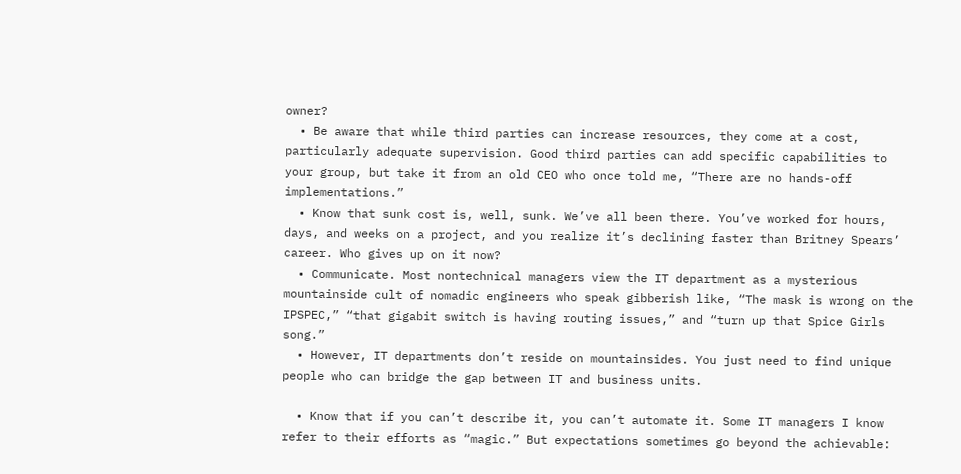owner?
  • Be aware that while third parties can increase resources, they come at a cost, particularly adequate supervision. Good third parties can add specific capabilities to your group, but take it from an old CEO who once told me, “There are no hands-off implementations.”
  • Know that sunk cost is, well, sunk. We’ve all been there. You’ve worked for hours, days, and weeks on a project, and you realize it’s declining faster than Britney Spears’ career. Who gives up on it now?
  • Communicate. Most nontechnical managers view the IT department as a mysterious mountainside cult of nomadic engineers who speak gibberish like, “The mask is wrong on the IPSPEC,” “that gigabit switch is having routing issues,” and “turn up that Spice Girls song.”
  • However, IT departments don’t reside on mountainsides. You just need to find unique people who can bridge the gap between IT and business units.

  • Know that if you can’t describe it, you can’t automate it. Some IT managers I know refer to their efforts as “magic.” But expectations sometimes go beyond the achievable: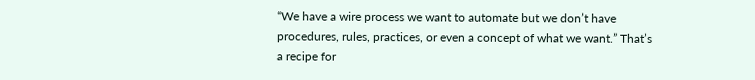“We have a wire process we want to automate but we don’t have procedures, rules, practices, or even a concept of what we want.” That’s a recipe for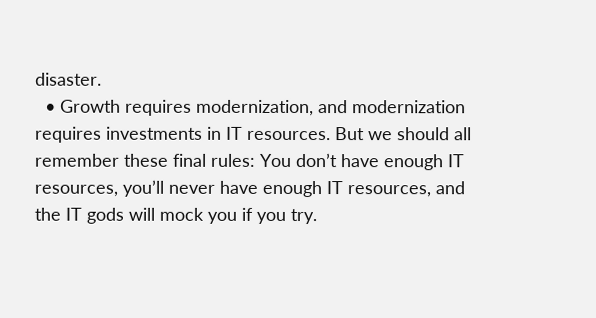disaster.
  • Growth requires modernization, and modernization requires investments in IT resources. But we should all remember these final rules: You don’t have enough IT resources, you’ll never have enough IT resources, and the IT gods will mock you if you try.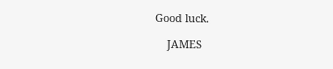Good luck.

    JAMES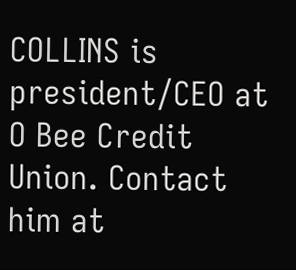COLLINS is president/CEO at O Bee Credit Union. Contact him at